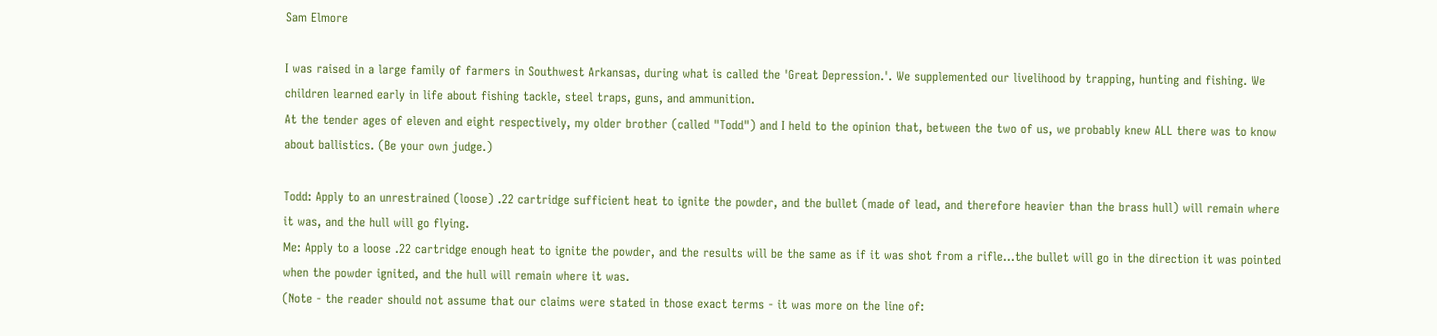Sam Elmore

I was raised in a large family of farmers in Southwest Arkansas, during what is called the 'Great Depression.'. We supplemented our livelihood by trapping, hunting and fishing. We children learned early in life about fishing tackle, steel traps, guns, and ammunition.
At the tender ages of eleven and eight respectively, my older brother (called "Todd") and I held to the opinion that, between the two of us, we probably knew ALL there was to know about ballistics. (Be your own judge.)

Todd: Apply to an unrestrained (loose) .22 cartridge sufficient heat to ignite the powder, and the bullet (made of lead, and therefore heavier than the brass hull) will remain where it was, and the hull will go flying.
Me: Apply to a loose .22 cartridge enough heat to ignite the powder, and the results will be the same as if it was shot from a rifle…the bullet will go in the direction it was pointed when the powder ignited, and the hull will remain where it was.
(Note - the reader should not assume that our claims were stated in those exact terms - it was more on the line of: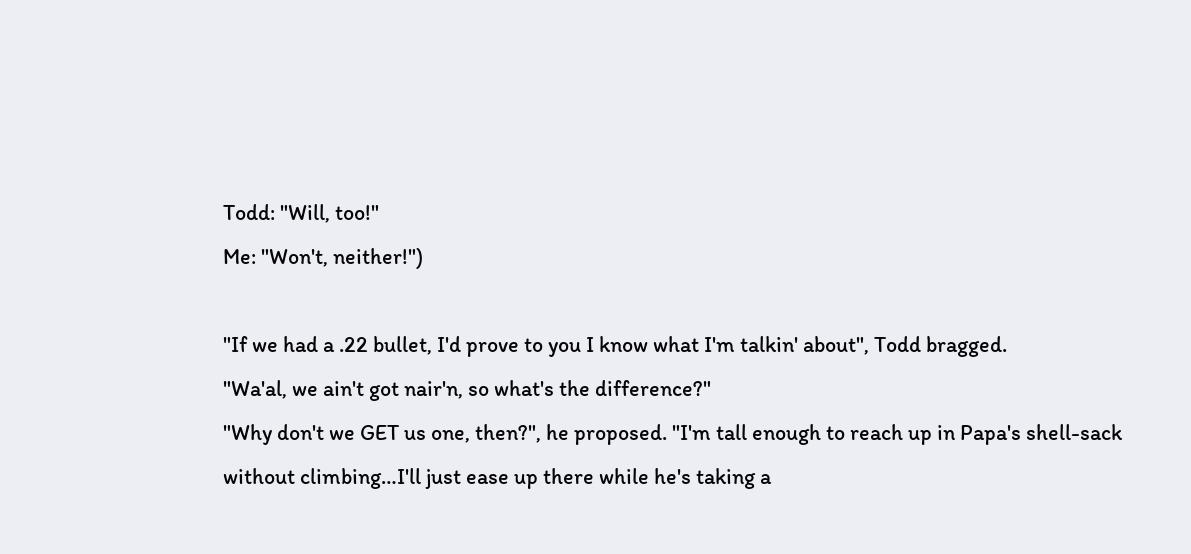Todd: "Will, too!"
Me: "Won't, neither!")

"If we had a .22 bullet, I'd prove to you I know what I'm talkin' about", Todd bragged.
"Wa'al, we ain't got nair'n, so what's the difference?"
"Why don't we GET us one, then?", he proposed. "I'm tall enough to reach up in Papa's shell-sack without climbing…I'll just ease up there while he's taking a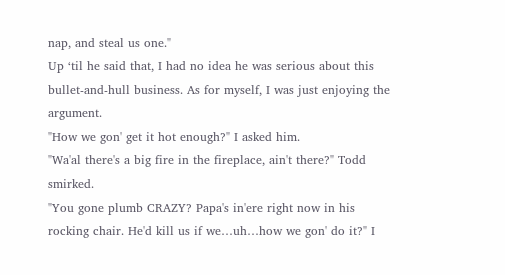nap, and steal us one."
Up ‘til he said that, I had no idea he was serious about this bullet-and-hull business. As for myself, I was just enjoying the argument.
"How we gon' get it hot enough?" I asked him.
"Wa'al there's a big fire in the fireplace, ain't there?" Todd smirked.
"You gone plumb CRAZY? Papa's in'ere right now in his rocking chair. He'd kill us if we…uh…how we gon' do it?" I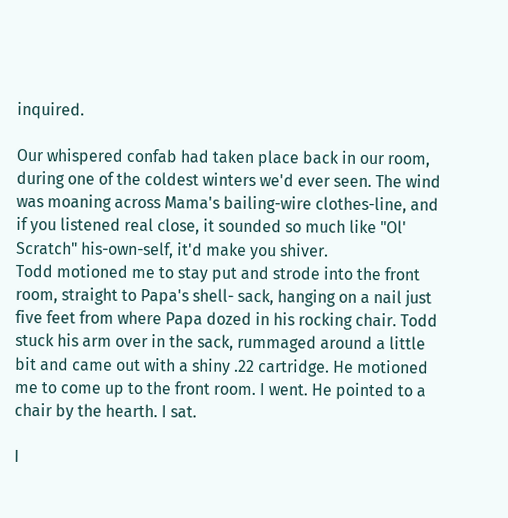inquired.

Our whispered confab had taken place back in our room, during one of the coldest winters we'd ever seen. The wind was moaning across Mama's bailing-wire clothes-line, and if you listened real close, it sounded so much like "Ol' Scratch" his-own-self, it'd make you shiver.
Todd motioned me to stay put and strode into the front room, straight to Papa's shell- sack, hanging on a nail just five feet from where Papa dozed in his rocking chair. Todd stuck his arm over in the sack, rummaged around a little bit and came out with a shiny .22 cartridge. He motioned me to come up to the front room. I went. He pointed to a chair by the hearth. I sat.

I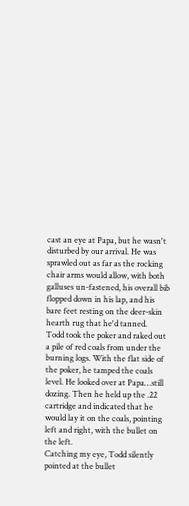cast an eye at Papa, but he wasn't disturbed by our arrival. He was sprawled out as far as the rocking chair arms would allow, with both galluses un-fastened, his overall bib flopped down in his lap, and his bare feet resting on the deer-skin hearth rug that he'd tanned.
Todd took the poker and raked out a pile of red coals from under the burning logs. With the flat side of the poker, he tamped the coals level. He looked over at Papa…still dozing. Then he held up the .22 cartridge and indicated that he would lay it on the coals, pointing left and right, with the bullet on the left.
Catching my eye, Todd silently pointed at the bullet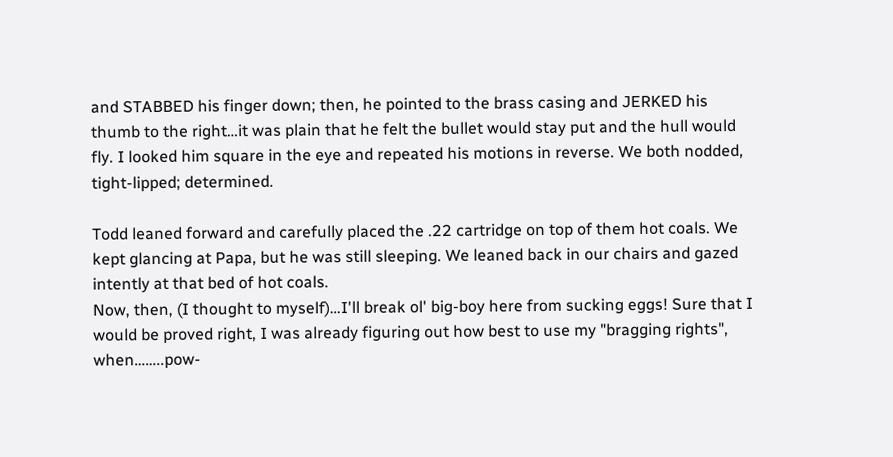and STABBED his finger down; then, he pointed to the brass casing and JERKED his thumb to the right…it was plain that he felt the bullet would stay put and the hull would fly. I looked him square in the eye and repeated his motions in reverse. We both nodded, tight-lipped; determined.

Todd leaned forward and carefully placed the .22 cartridge on top of them hot coals. We kept glancing at Papa, but he was still sleeping. We leaned back in our chairs and gazed intently at that bed of hot coals.
Now, then, (I thought to myself)…I'll break ol' big-boy here from sucking eggs! Sure that I would be proved right, I was already figuring out how best to use my "bragging rights", when……..pow-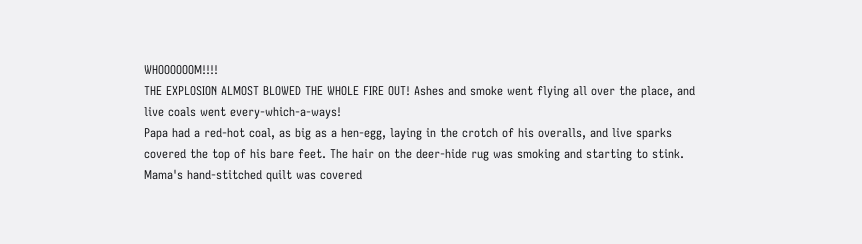WHOOOOOOM!!!!
THE EXPLOSION ALMOST BLOWED THE WHOLE FIRE OUT! Ashes and smoke went flying all over the place, and live coals went every-which-a-ways!
Papa had a red-hot coal, as big as a hen-egg, laying in the crotch of his overalls, and live sparks covered the top of his bare feet. The hair on the deer-hide rug was smoking and starting to stink. Mama's hand-stitched quilt was covered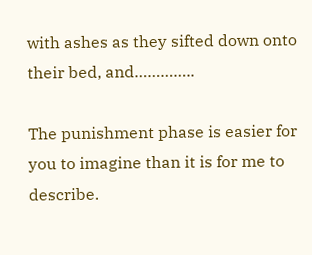with ashes as they sifted down onto their bed, and…………..

The punishment phase is easier for you to imagine than it is for me to describe.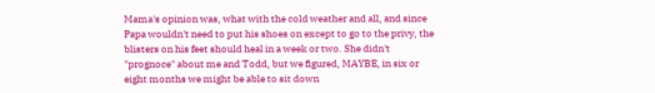Mama's opinion was, what with the cold weather and all, and since Papa wouldn't need to put his shoes on except to go to the privy, the blisters on his feet should heal in a week or two. She didn't "prognoce" about me and Todd, but we figured, MAYBE, in six or eight months we might be able to sit down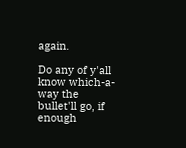again.

Do any of y'all know which-a-way the bullet'll go, if enough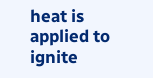heat is applied to ignite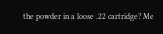the powder in a loose .22 cartridge? Me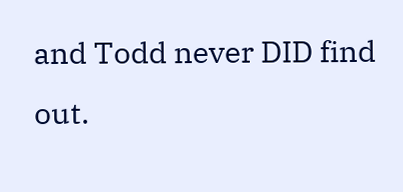and Todd never DID find out.